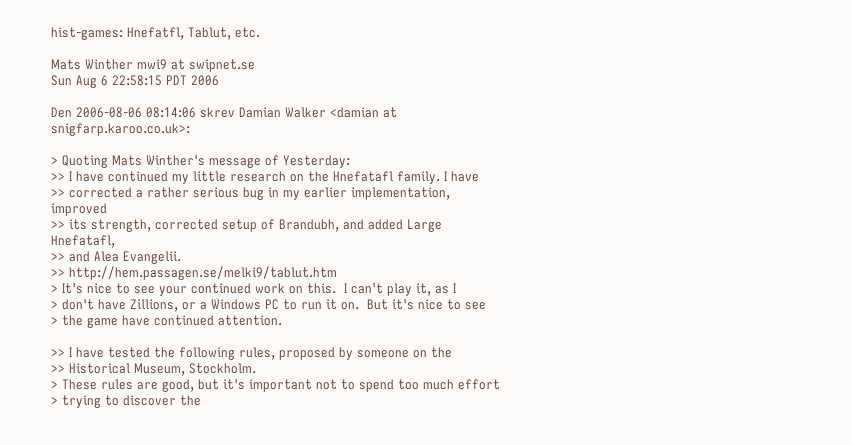hist-games: Hnefatfl, Tablut, etc.

Mats Winther mwi9 at swipnet.se
Sun Aug 6 22:58:15 PDT 2006

Den 2006-08-06 08:14:06 skrev Damian Walker <damian at snigfarp.karoo.co.uk>:

> Quoting Mats Winther's message of Yesterday:
>> I have continued my little research on the Hnefatafl family. I have
>> corrected a rather serious bug in my earlier implementation, improved
>> its strength, corrected setup of Brandubh, and added Large Hnefatafl,
>> and Alea Evangelii.
>> http://hem.passagen.se/melki9/tablut.htm
> It's nice to see your continued work on this.  I can't play it, as I
> don't have Zillions, or a Windows PC to run it on.  But it's nice to see
> the game have continued attention.

>> I have tested the following rules, proposed by someone on the
>> Historical Museum, Stockholm.
> These rules are good, but it's important not to spend too much effort
> trying to discover the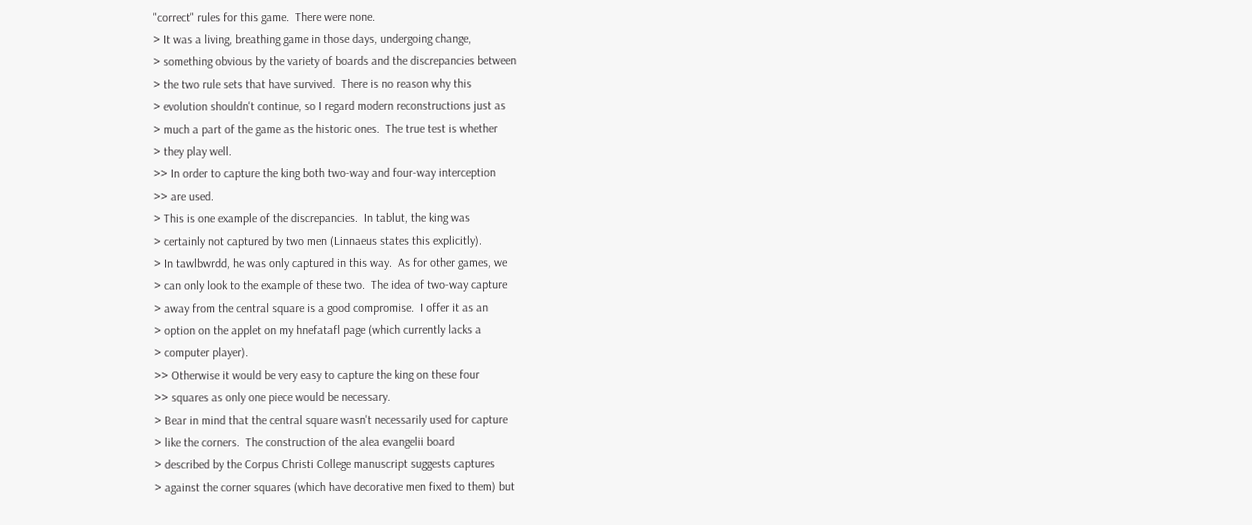"correct" rules for this game.  There were none.
> It was a living, breathing game in those days, undergoing change,
> something obvious by the variety of boards and the discrepancies between
> the two rule sets that have survived.  There is no reason why this
> evolution shouldn't continue, so I regard modern reconstructions just as
> much a part of the game as the historic ones.  The true test is whether
> they play well.
>> In order to capture the king both two-way and four-way interception
>> are used.
> This is one example of the discrepancies.  In tablut, the king was
> certainly not captured by two men (Linnaeus states this explicitly).
> In tawlbwrdd, he was only captured in this way.  As for other games, we
> can only look to the example of these two.  The idea of two-way capture
> away from the central square is a good compromise.  I offer it as an
> option on the applet on my hnefatafl page (which currently lacks a
> computer player).
>> Otherwise it would be very easy to capture the king on these four
>> squares as only one piece would be necessary.
> Bear in mind that the central square wasn't necessarily used for capture
> like the corners.  The construction of the alea evangelii board
> described by the Corpus Christi College manuscript suggests captures
> against the corner squares (which have decorative men fixed to them) but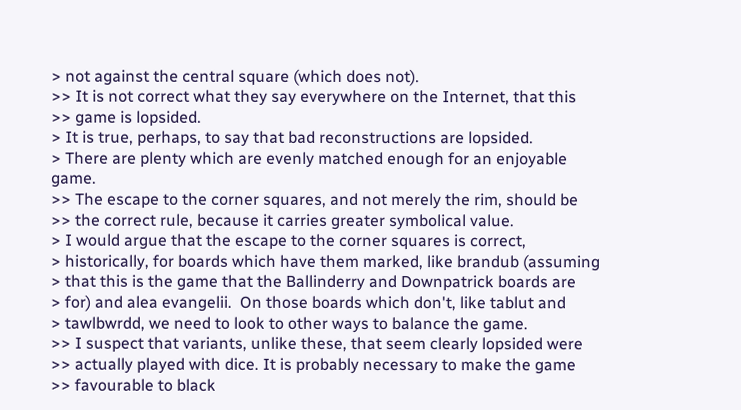> not against the central square (which does not).
>> It is not correct what they say everywhere on the Internet, that this
>> game is lopsided.
> It is true, perhaps, to say that bad reconstructions are lopsided.
> There are plenty which are evenly matched enough for an enjoyable game.
>> The escape to the corner squares, and not merely the rim, should be
>> the correct rule, because it carries greater symbolical value.
> I would argue that the escape to the corner squares is correct,
> historically, for boards which have them marked, like brandub (assuming
> that this is the game that the Ballinderry and Downpatrick boards are
> for) and alea evangelii.  On those boards which don't, like tablut and
> tawlbwrdd, we need to look to other ways to balance the game.
>> I suspect that variants, unlike these, that seem clearly lopsided were
>> actually played with dice. It is probably necessary to make the game
>> favourable to black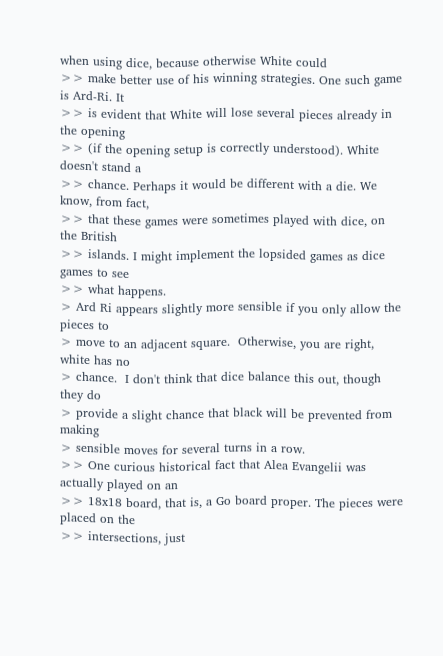when using dice, because otherwise White could
>> make better use of his winning strategies. One such game is Ard-Ri. It
>> is evident that White will lose several pieces already in the opening
>> (if the opening setup is correctly understood). White doesn't stand a
>> chance. Perhaps it would be different with a die. We know, from fact,
>> that these games were sometimes played with dice, on the British
>> islands. I might implement the lopsided games as dice games to see
>> what happens.
> Ard Ri appears slightly more sensible if you only allow the pieces to
> move to an adjacent square.  Otherwise, you are right, white has no
> chance.  I don't think that dice balance this out, though they do
> provide a slight chance that black will be prevented from making
> sensible moves for several turns in a row.
>> One curious historical fact that Alea Evangelii was actually played on an
>> 18x18 board, that is, a Go board proper. The pieces were placed on the
>> intersections, just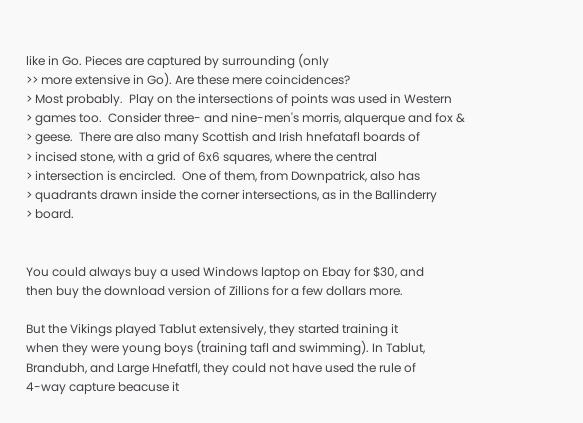like in Go. Pieces are captured by surrounding (only
>> more extensive in Go). Are these mere coincidences?
> Most probably.  Play on the intersections of points was used in Western
> games too.  Consider three- and nine-men's morris, alquerque and fox &
> geese.  There are also many Scottish and Irish hnefatafl boards of
> incised stone, with a grid of 6x6 squares, where the central
> intersection is encircled.  One of them, from Downpatrick, also has
> quadrants drawn inside the corner intersections, as in the Ballinderry
> board.


You could always buy a used Windows laptop on Ebay for $30, and
then buy the download version of Zillions for a few dollars more.

But the Vikings played Tablut extensively, they started training it
when they were young boys (training tafl and swimming). In Tablut,
Brandubh, and Large Hnefatfl, they could not have used the rule of
4-way capture beacuse it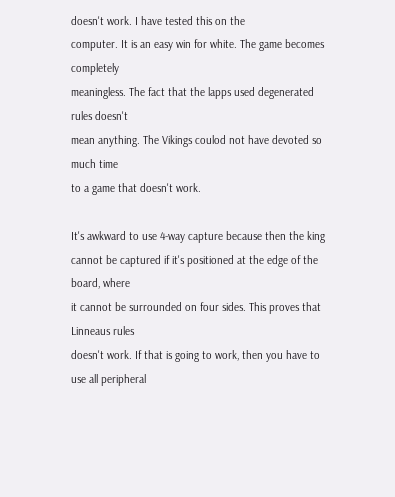doesn't work. I have tested this on the
computer. It is an easy win for white. The game becomes completely
meaningless. The fact that the lapps used degenerated rules doesn't
mean anything. The Vikings coulod not have devoted so much time
to a game that doesn't work.

It's awkward to use 4-way capture because then the king
cannot be captured if it's positioned at the edge of the board, where
it cannot be surrounded on four sides. This proves that Linneaus rules
doesn't work. If that is going to work, then you have to use all peripheral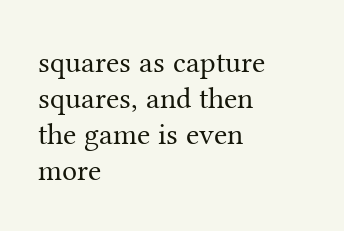squares as capture squares, and then the game is even more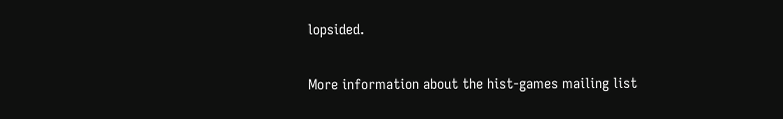lopsided.


More information about the hist-games mailing list